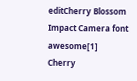editCherry Blossom Impact Camera font awesome[1]
Cherry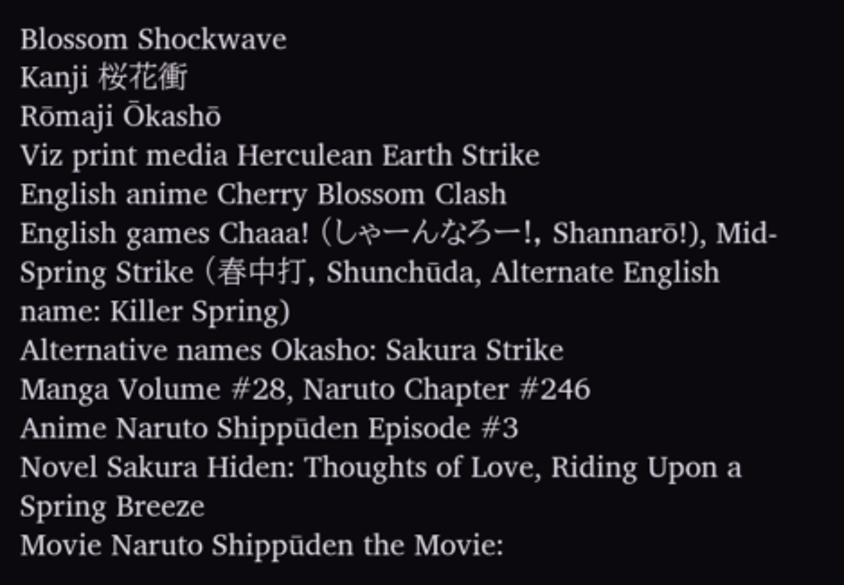Blossom Shockwave
Kanji 桜花衝
Rōmaji Ōkashō
Viz print media Herculean Earth Strike
English anime Cherry Blossom Clash
English games Chaaa! (しゃーんなろー!, Shannarō!), Mid-Spring Strike (春中打, Shunchūda, Alternate English name: Killer Spring)
Alternative names Okasho: Sakura Strike
Manga Volume #28, Naruto Chapter #246
Anime Naruto Shippūden Episode #3
Novel Sakura Hiden: Thoughts of Love, Riding Upon a Spring Breeze
Movie Naruto Shippūden the Movie: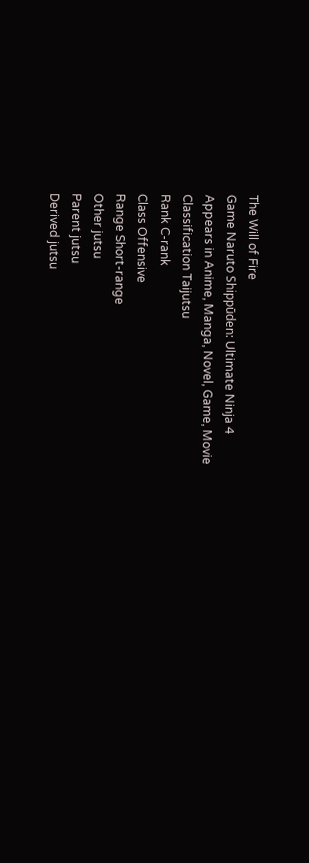The Will of Fire
Game Naruto Shippūden: Ultimate Ninja 4
Appears in Anime, Manga, Novel, Game, Movie
Classification Taijutsu
Rank C-rank
Class Offensive
Range Short-range
Other jutsu
Parent jutsu
Derived jutsu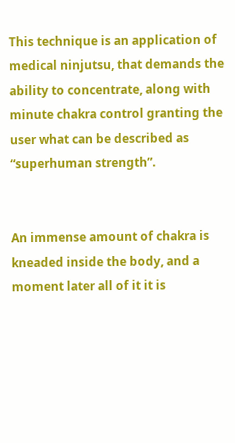This technique is an application of medical ninjutsu, that demands the ability to concentrate, along with minute chakra control granting the user what can be described as “superhuman strength”.


An immense amount of chakra is kneaded inside the body, and a moment later all of it it is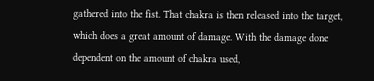gathered into the fist. That chakra is then released into the target, which does a great amount of damage. With the damage done dependent on the amount of chakra used,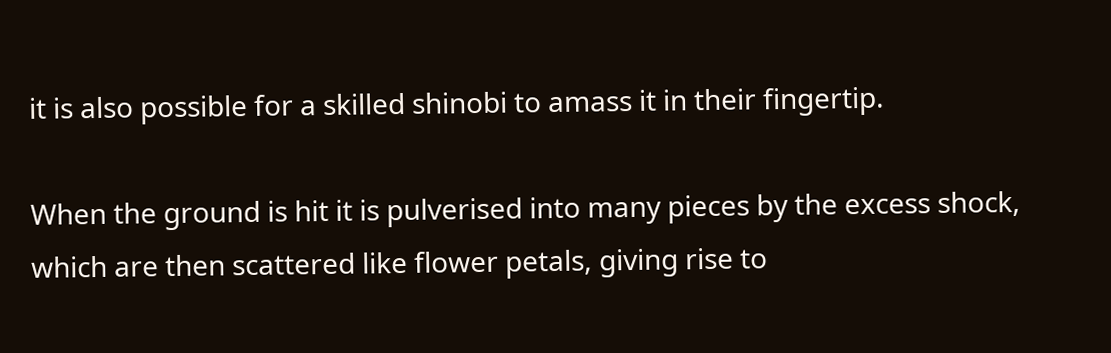it is also possible for a skilled shinobi to amass it in their fingertip.

When the ground is hit it is pulverised into many pieces by the excess shock, which are then scattered like flower petals, giving rise to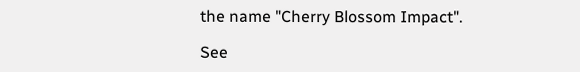the name "Cherry Blossom Impact".

See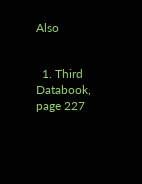Also


  1. Third Databook, page 227